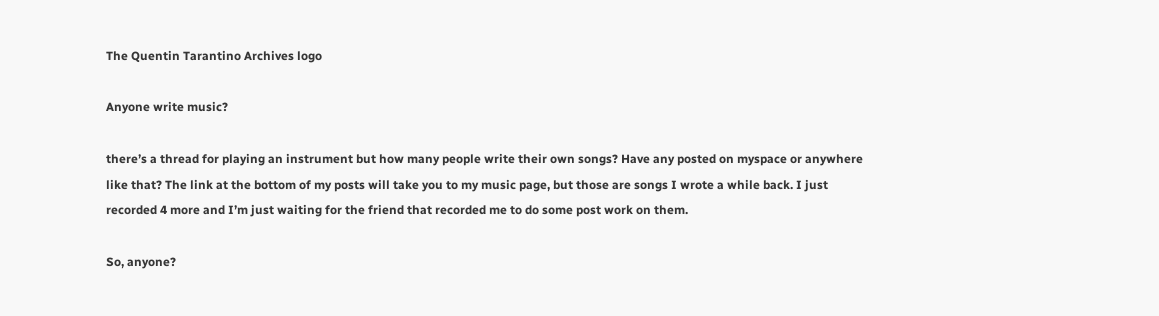The Quentin Tarantino Archives logo

Anyone write music?

there’s a thread for playing an instrument but how many people write their own songs? Have any posted on myspace or anywhere like that? The link at the bottom of my posts will take you to my music page, but those are songs I wrote a while back. I just recorded 4 more and I’m just waiting for the friend that recorded me to do some post work on them.

So, anyone?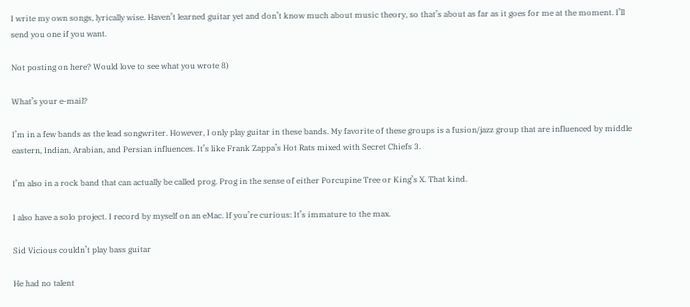I write my own songs, lyrically wise. Haven’t learned guitar yet and don’t know much about music theory, so that’s about as far as it goes for me at the moment. I’ll send you one if you want.

Not posting on here? Would love to see what you wrote 8)

What’s your e-mail?

I’m in a few bands as the lead songwriter. However, I only play guitar in these bands. My favorite of these groups is a fusion/jazz group that are influenced by middle eastern, Indian, Arabian, and Persian influences. It’s like Frank Zappa’s Hot Rats mixed with Secret Chiefs 3.

I’m also in a rock band that can actually be called prog. Prog in the sense of either Porcupine Tree or King’s X. That kind.

I also have a solo project. I record by myself on an eMac. If you’re curious: It’s immature to the max.

Sid Vicious couldn’t play bass guitar

He had no talent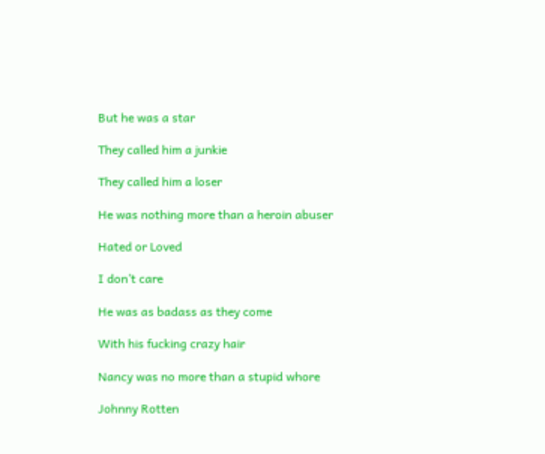But he was a star

They called him a junkie

They called him a loser

He was nothing more than a heroin abuser

Hated or Loved

I don’t care

He was as badass as they come

With his fucking crazy hair

Nancy was no more than a stupid whore

Johnny Rotten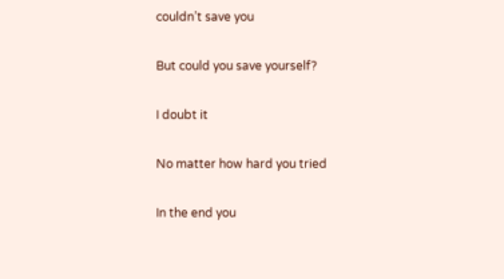couldn’t save you

But could you save yourself?

I doubt it

No matter how hard you tried

In the end you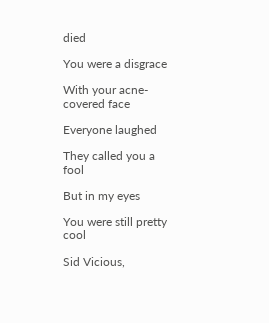died

You were a disgrace

With your acne-covered face

Everyone laughed

They called you a fool

But in my eyes

You were still pretty cool

Sid Vicious,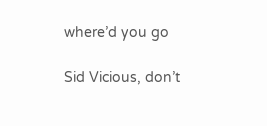where’d you go

Sid Vicious, don’t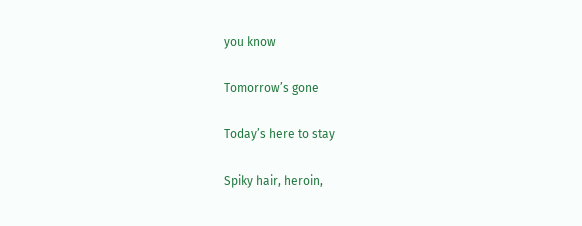you know

Tomorrow’s gone

Today’s here to stay

Spiky hair, heroin,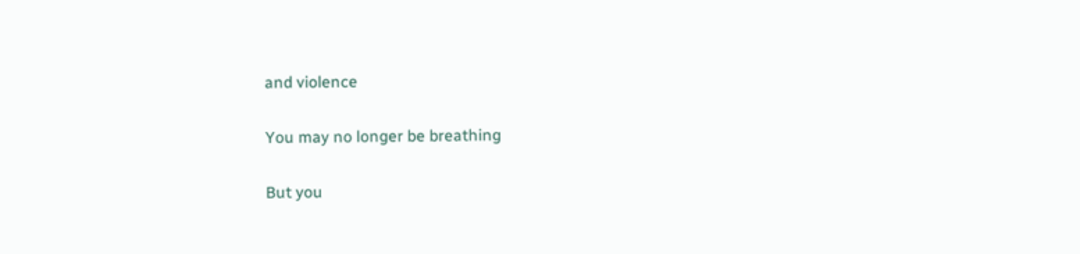and violence

You may no longer be breathing

But you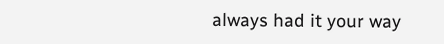always had it your way